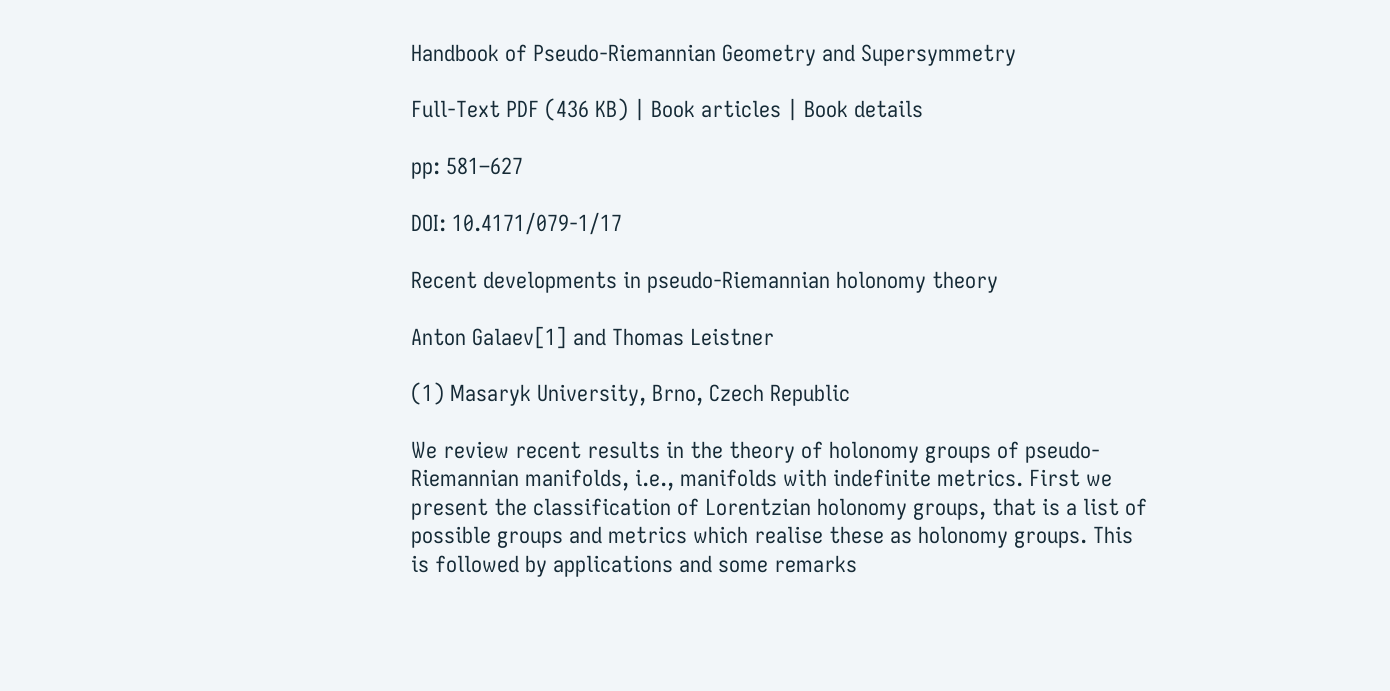Handbook of Pseudo-Riemannian Geometry and Supersymmetry

Full-Text PDF (436 KB) | Book articles | Book details

pp: 581–627

DOI: 10.4171/079-1/17

Recent developments in pseudo-Riemannian holonomy theory

Anton Galaev[1] and Thomas Leistner

(1) Masaryk University, Brno, Czech Republic

We review recent results in the theory of holonomy groups of pseudo-Riemannian manifolds, i.e., manifolds with indefinite metrics. First we present the classification of Lorentzian holonomy groups, that is a list of possible groups and metrics which realise these as holonomy groups. This is followed by applications and some remarks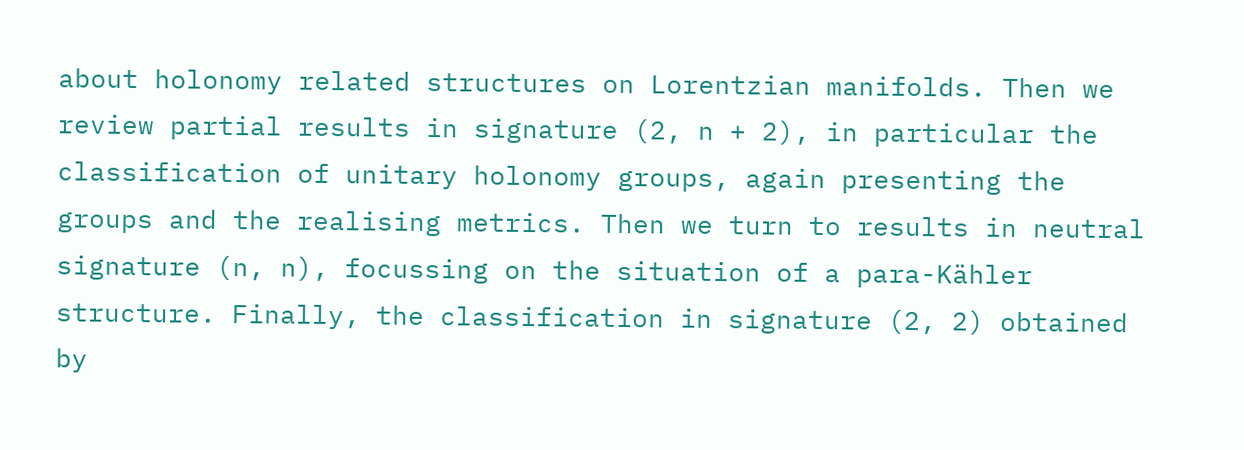about holonomy related structures on Lorentzian manifolds. Then we review partial results in signature (2, n + 2), in particular the classification of unitary holonomy groups, again presenting the groups and the realising metrics. Then we turn to results in neutral signature (n, n), focussing on the situation of a para-Kähler structure. Finally, the classification in signature (2, 2) obtained by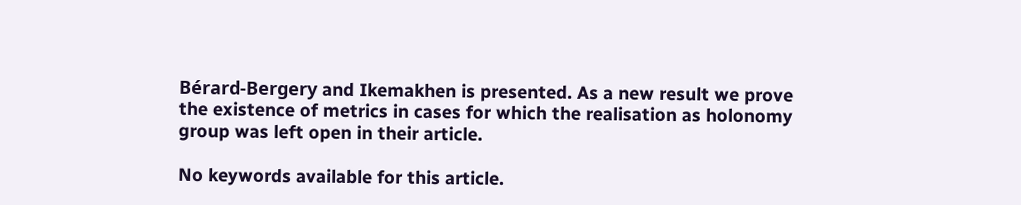Bérard-Bergery and Ikemakhen is presented. As a new result we prove the existence of metrics in cases for which the realisation as holonomy group was left open in their article.

No keywords available for this article.